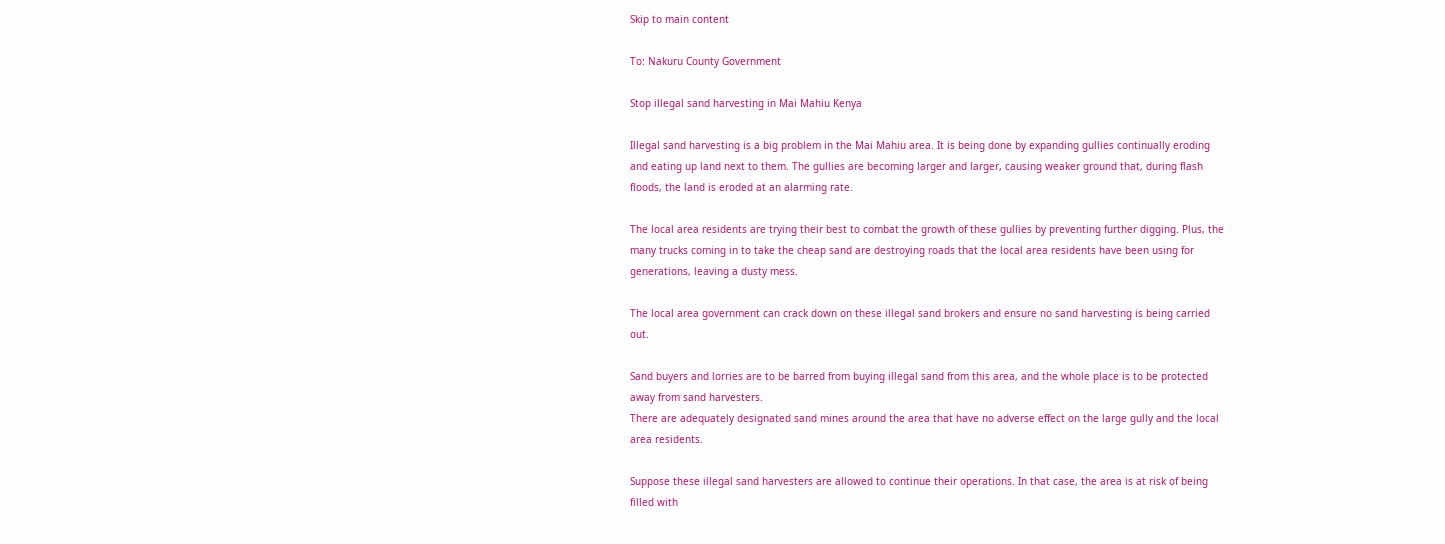Skip to main content

To: Nakuru County Government

Stop illegal sand harvesting in Mai Mahiu Kenya

Illegal sand harvesting is a big problem in the Mai Mahiu area. It is being done by expanding gullies continually eroding and eating up land next to them. The gullies are becoming larger and larger, causing weaker ground that, during flash floods, the land is eroded at an alarming rate.

The local area residents are trying their best to combat the growth of these gullies by preventing further digging. Plus, the many trucks coming in to take the cheap sand are destroying roads that the local area residents have been using for generations, leaving a dusty mess.

The local area government can crack down on these illegal sand brokers and ensure no sand harvesting is being carried out.

Sand buyers and lorries are to be barred from buying illegal sand from this area, and the whole place is to be protected away from sand harvesters.
There are adequately designated sand mines around the area that have no adverse effect on the large gully and the local area residents.

Suppose these illegal sand harvesters are allowed to continue their operations. In that case, the area is at risk of being filled with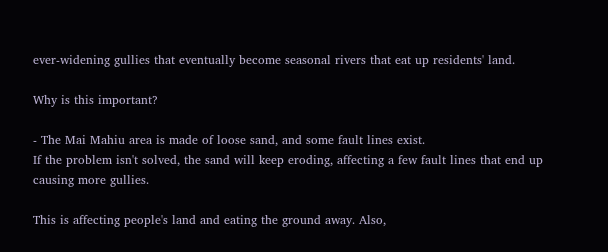ever-widening gullies that eventually become seasonal rivers that eat up residents' land.

Why is this important?

- The Mai Mahiu area is made of loose sand, and some fault lines exist.
If the problem isn't solved, the sand will keep eroding, affecting a few fault lines that end up causing more gullies.

This is affecting people's land and eating the ground away. Also,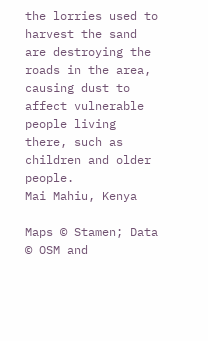the lorries used to harvest the sand are destroying the roads in the area, causing dust to affect vulnerable people living there, such as children and older people.
Mai Mahiu, Kenya

Maps © Stamen; Data © OSM and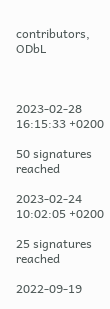contributors, ODbL



2023-02-28 16:15:33 +0200

50 signatures reached

2023-02-24 10:02:05 +0200

25 signatures reached

2022-09-19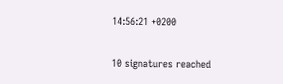14:56:21 +0200

10 signatures reached